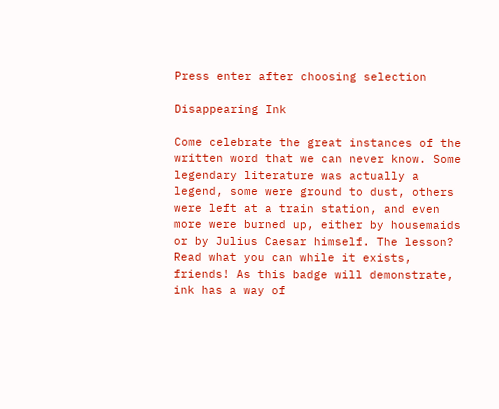Press enter after choosing selection

Disappearing Ink

Come celebrate the great instances of the written word that we can never know. Some legendary literature was actually a legend, some were ground to dust, others were left at a train station, and even more were burned up, either by housemaids or by Julius Caesar himself. The lesson? Read what you can while it exists, friends! As this badge will demonstrate, ink has a way of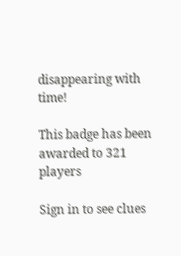disappearing with time!

This badge has been awarded to 321 players

Sign in to see clues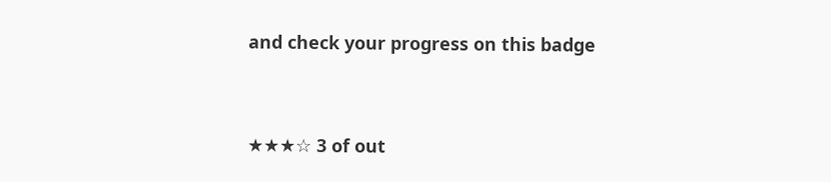and check your progress on this badge


★★★☆ 3 of out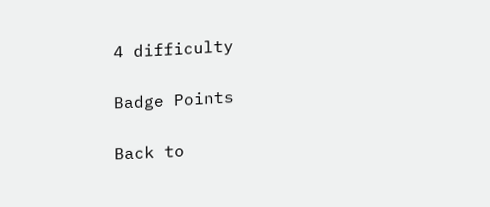4 difficulty

Badge Points

Back to